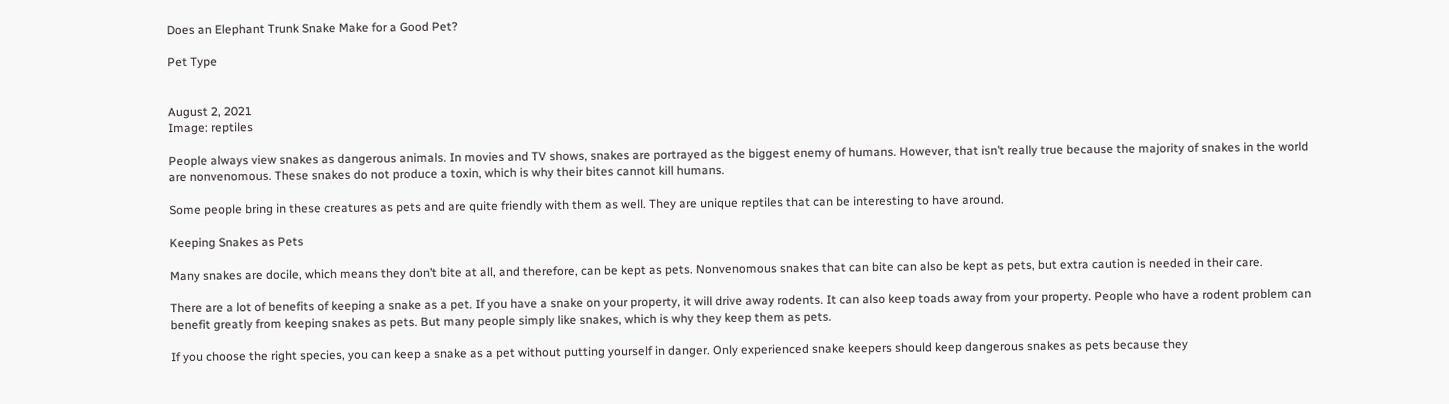Does an Elephant Trunk Snake Make for a Good Pet?

Pet Type


August 2, 2021
Image: reptiles

People always view snakes as dangerous animals. In movies and TV shows, snakes are portrayed as the biggest enemy of humans. However, that isn’t really true because the majority of snakes in the world are nonvenomous. These snakes do not produce a toxin, which is why their bites cannot kill humans.

Some people bring in these creatures as pets and are quite friendly with them as well. They are unique reptiles that can be interesting to have around.

Keeping Snakes as Pets

Many snakes are docile, which means they don’t bite at all, and therefore, can be kept as pets. Nonvenomous snakes that can bite can also be kept as pets, but extra caution is needed in their care.

There are a lot of benefits of keeping a snake as a pet. If you have a snake on your property, it will drive away rodents. It can also keep toads away from your property. People who have a rodent problem can benefit greatly from keeping snakes as pets. But many people simply like snakes, which is why they keep them as pets.

If you choose the right species, you can keep a snake as a pet without putting yourself in danger. Only experienced snake keepers should keep dangerous snakes as pets because they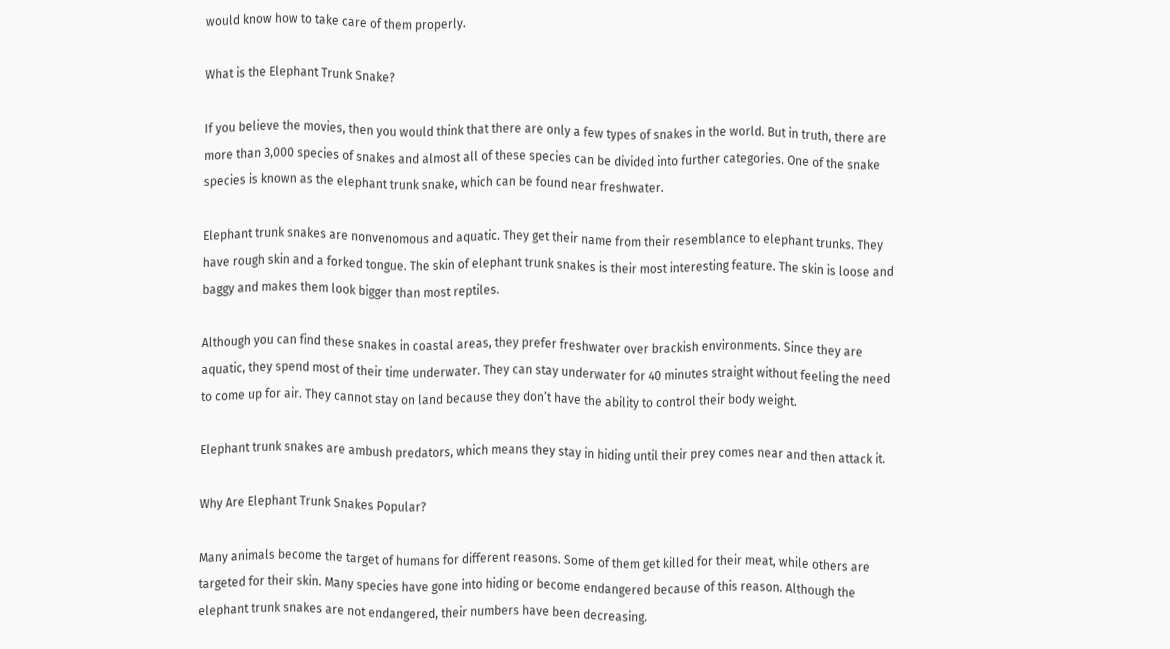would know how to take care of them properly.

What is the Elephant Trunk Snake?

If you believe the movies, then you would think that there are only a few types of snakes in the world. But in truth, there are more than 3,000 species of snakes and almost all of these species can be divided into further categories. One of the snake species is known as the elephant trunk snake, which can be found near freshwater.

Elephant trunk snakes are nonvenomous and aquatic. They get their name from their resemblance to elephant trunks. They have rough skin and a forked tongue. The skin of elephant trunk snakes is their most interesting feature. The skin is loose and baggy and makes them look bigger than most reptiles.

Although you can find these snakes in coastal areas, they prefer freshwater over brackish environments. Since they are aquatic, they spend most of their time underwater. They can stay underwater for 40 minutes straight without feeling the need to come up for air. They cannot stay on land because they don’t have the ability to control their body weight.

Elephant trunk snakes are ambush predators, which means they stay in hiding until their prey comes near and then attack it.

Why Are Elephant Trunk Snakes Popular?

Many animals become the target of humans for different reasons. Some of them get killed for their meat, while others are targeted for their skin. Many species have gone into hiding or become endangered because of this reason. Although the elephant trunk snakes are not endangered, their numbers have been decreasing.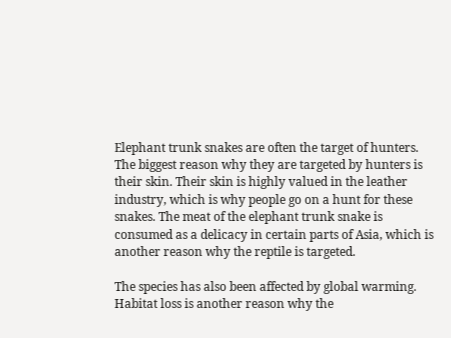Elephant trunk snakes are often the target of hunters. The biggest reason why they are targeted by hunters is their skin. Their skin is highly valued in the leather industry, which is why people go on a hunt for these snakes. The meat of the elephant trunk snake is consumed as a delicacy in certain parts of Asia, which is another reason why the reptile is targeted.

The species has also been affected by global warming. Habitat loss is another reason why the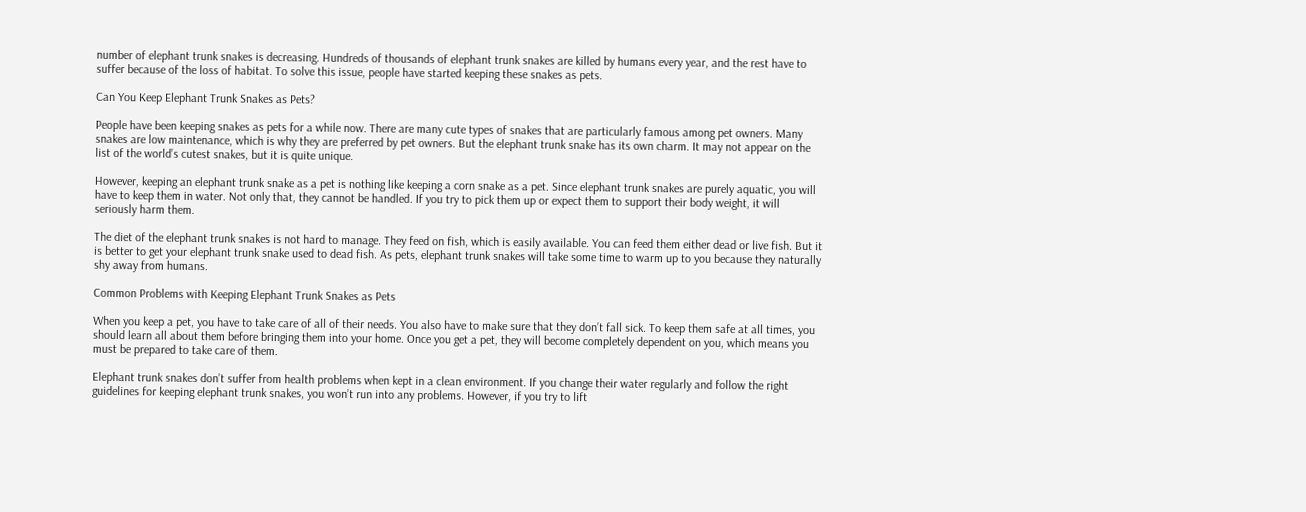number of elephant trunk snakes is decreasing. Hundreds of thousands of elephant trunk snakes are killed by humans every year, and the rest have to suffer because of the loss of habitat. To solve this issue, people have started keeping these snakes as pets.

Can You Keep Elephant Trunk Snakes as Pets?

People have been keeping snakes as pets for a while now. There are many cute types of snakes that are particularly famous among pet owners. Many snakes are low maintenance, which is why they are preferred by pet owners. But the elephant trunk snake has its own charm. It may not appear on the list of the world’s cutest snakes, but it is quite unique.

However, keeping an elephant trunk snake as a pet is nothing like keeping a corn snake as a pet. Since elephant trunk snakes are purely aquatic, you will have to keep them in water. Not only that, they cannot be handled. If you try to pick them up or expect them to support their body weight, it will seriously harm them.

The diet of the elephant trunk snakes is not hard to manage. They feed on fish, which is easily available. You can feed them either dead or live fish. But it is better to get your elephant trunk snake used to dead fish. As pets, elephant trunk snakes will take some time to warm up to you because they naturally shy away from humans.

Common Problems with Keeping Elephant Trunk Snakes as Pets

When you keep a pet, you have to take care of all of their needs. You also have to make sure that they don’t fall sick. To keep them safe at all times, you should learn all about them before bringing them into your home. Once you get a pet, they will become completely dependent on you, which means you must be prepared to take care of them.

Elephant trunk snakes don’t suffer from health problems when kept in a clean environment. If you change their water regularly and follow the right guidelines for keeping elephant trunk snakes, you won’t run into any problems. However, if you try to lift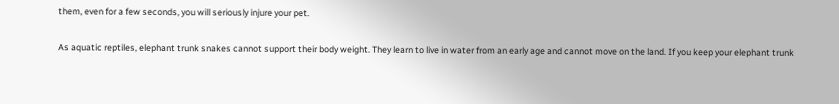them, even for a few seconds, you will seriously injure your pet.

As aquatic reptiles, elephant trunk snakes cannot support their body weight. They learn to live in water from an early age and cannot move on the land. If you keep your elephant trunk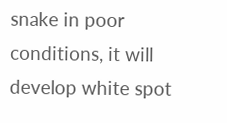snake in poor conditions, it will develop white spot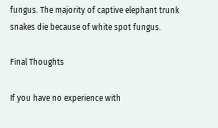fungus. The majority of captive elephant trunk snakes die because of white spot fungus.

Final Thoughts

If you have no experience with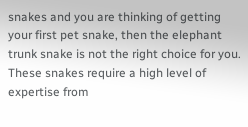snakes and you are thinking of getting your first pet snake, then the elephant trunk snake is not the right choice for you. These snakes require a high level of expertise from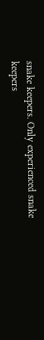snake keepers. Only experienced snake keepers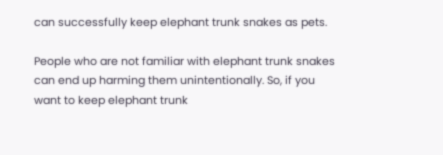can successfully keep elephant trunk snakes as pets.

People who are not familiar with elephant trunk snakes can end up harming them unintentionally. So, if you want to keep elephant trunk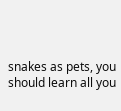snakes as pets, you should learn all you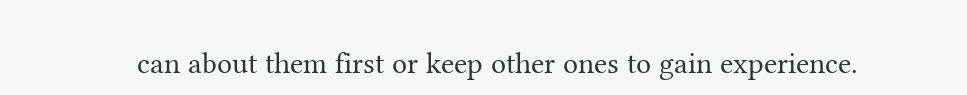can about them first or keep other ones to gain experience.